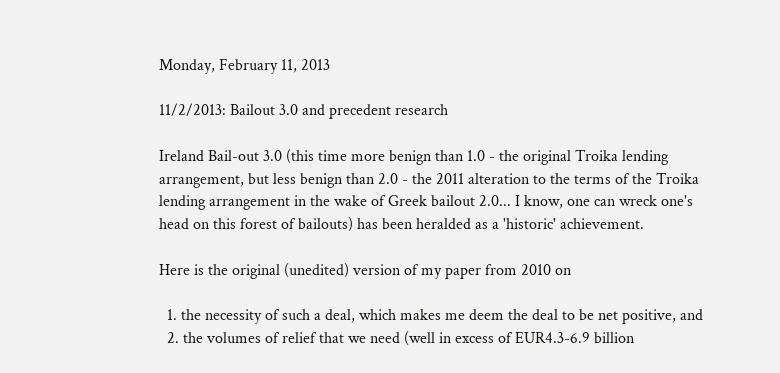Monday, February 11, 2013

11/2/2013: Bailout 3.0 and precedent research

Ireland Bail-out 3.0 (this time more benign than 1.0 - the original Troika lending arrangement, but less benign than 2.0 - the 2011 alteration to the terms of the Troika lending arrangement in the wake of Greek bailout 2.0... I know, one can wreck one's head on this forest of bailouts) has been heralded as a 'historic' achievement.

Here is the original (unedited) version of my paper from 2010 on

  1. the necessity of such a deal, which makes me deem the deal to be net positive, and
  2. the volumes of relief that we need (well in excess of EUR4.3-6.9 billion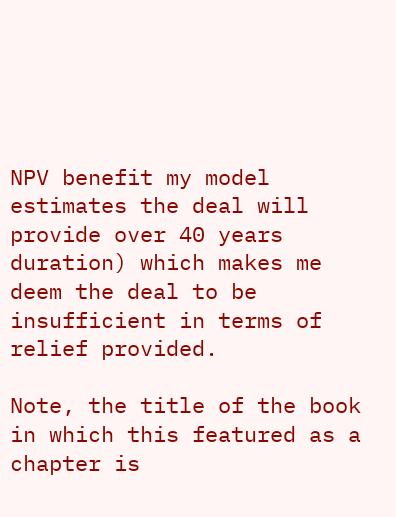NPV benefit my model estimates the deal will provide over 40 years duration) which makes me deem the deal to be insufficient in terms of relief provided.

Note, the title of the book in which this featured as a chapter is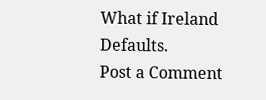What if Ireland Defaults.
Post a Comment